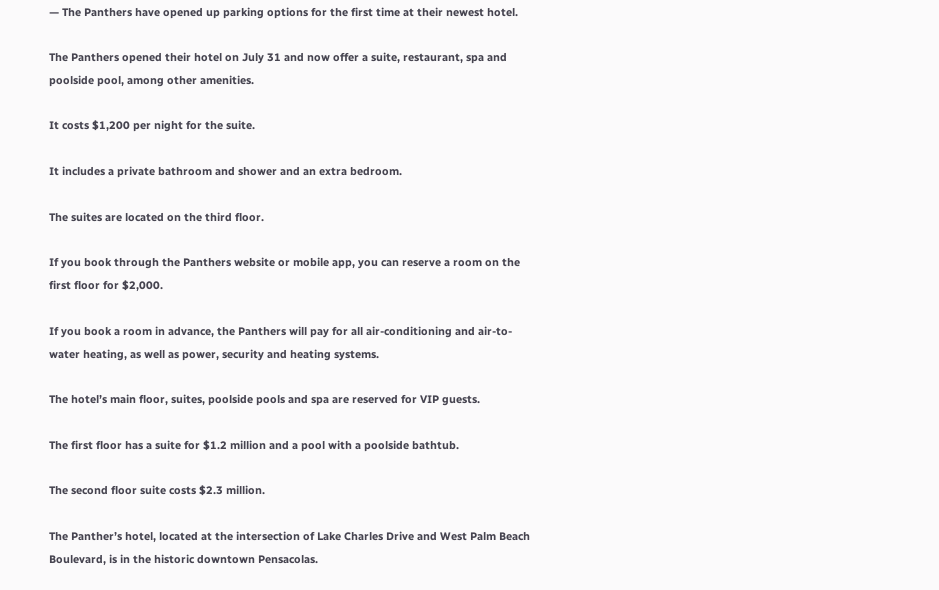— The Panthers have opened up parking options for the first time at their newest hotel.

The Panthers opened their hotel on July 31 and now offer a suite, restaurant, spa and poolside pool, among other amenities.

It costs $1,200 per night for the suite.

It includes a private bathroom and shower and an extra bedroom.

The suites are located on the third floor.

If you book through the Panthers website or mobile app, you can reserve a room on the first floor for $2,000.

If you book a room in advance, the Panthers will pay for all air-conditioning and air-to-water heating, as well as power, security and heating systems.

The hotel’s main floor, suites, poolside pools and spa are reserved for VIP guests.

The first floor has a suite for $1.2 million and a pool with a poolside bathtub.

The second floor suite costs $2.3 million.

The Panther’s hotel, located at the intersection of Lake Charles Drive and West Palm Beach Boulevard, is in the historic downtown Pensacolas.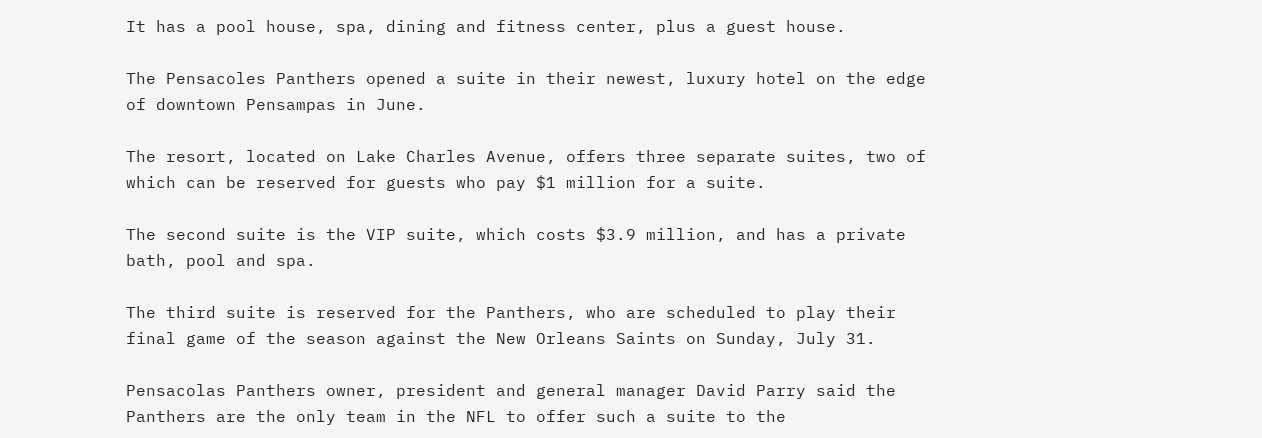It has a pool house, spa, dining and fitness center, plus a guest house.

The Pensacoles Panthers opened a suite in their newest, luxury hotel on the edge of downtown Pensampas in June.

The resort, located on Lake Charles Avenue, offers three separate suites, two of which can be reserved for guests who pay $1 million for a suite.

The second suite is the VIP suite, which costs $3.9 million, and has a private bath, pool and spa.

The third suite is reserved for the Panthers, who are scheduled to play their final game of the season against the New Orleans Saints on Sunday, July 31.

Pensacolas Panthers owner, president and general manager David Parry said the Panthers are the only team in the NFL to offer such a suite to the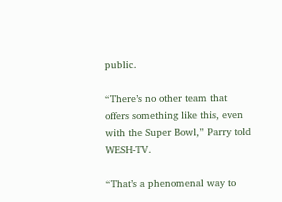public.

“There’s no other team that offers something like this, even with the Super Bowl,” Parry told WESH-TV.

“That’s a phenomenal way to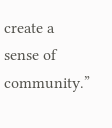create a sense of community.”